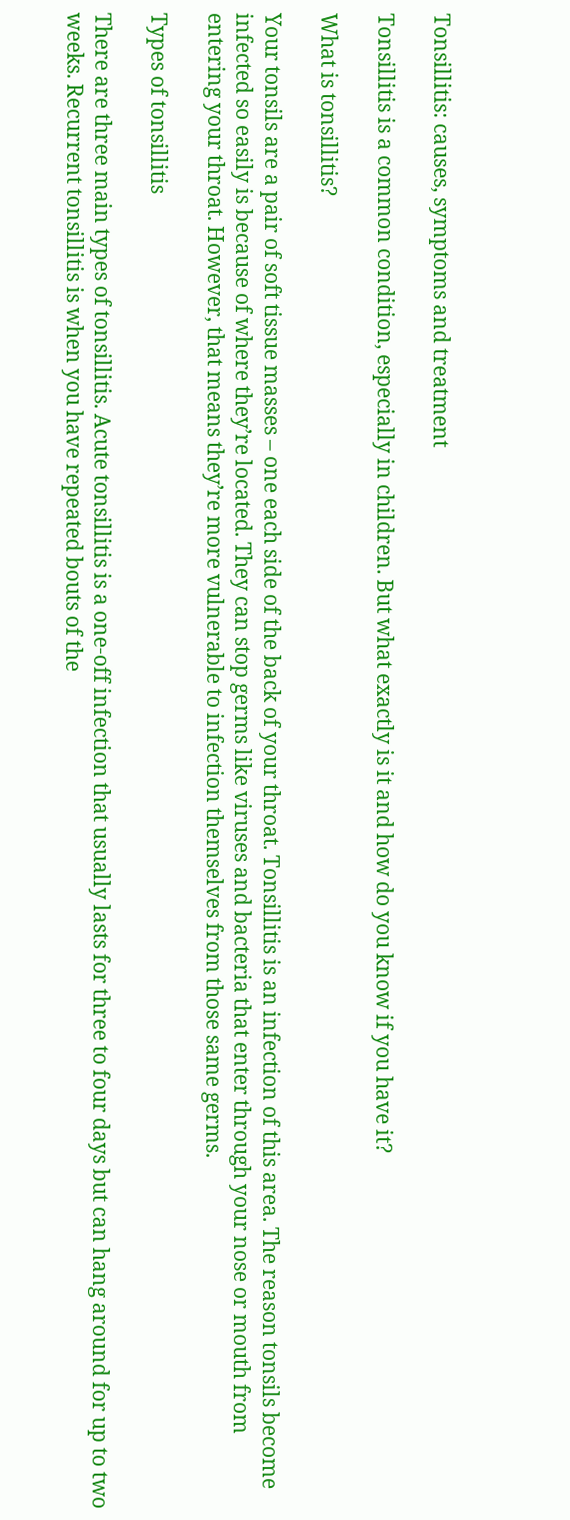Tonsillitis: causes, symptoms and treatment

Tonsillitis is a common condition, especially in children. But what exactly is it and how do you know if you have it?

What is tonsillitis?

Your tonsils are a pair of soft tissue masses – one each side of the back of your throat. Tonsillitis is an infection of this area. The reason tonsils become infected so easily is because of where they’re located. They can stop germs like viruses and bacteria that enter through your nose or mouth from entering your throat. However, that means they’re more vulnerable to infection themselves from those same germs.

Types of tonsillitis

There are three main types of tonsillitis. Acute tonsillitis is a one-off infection that usually lasts for three to four days but can hang around for up to two weeks. Recurrent tonsillitis is when you have repeated bouts of the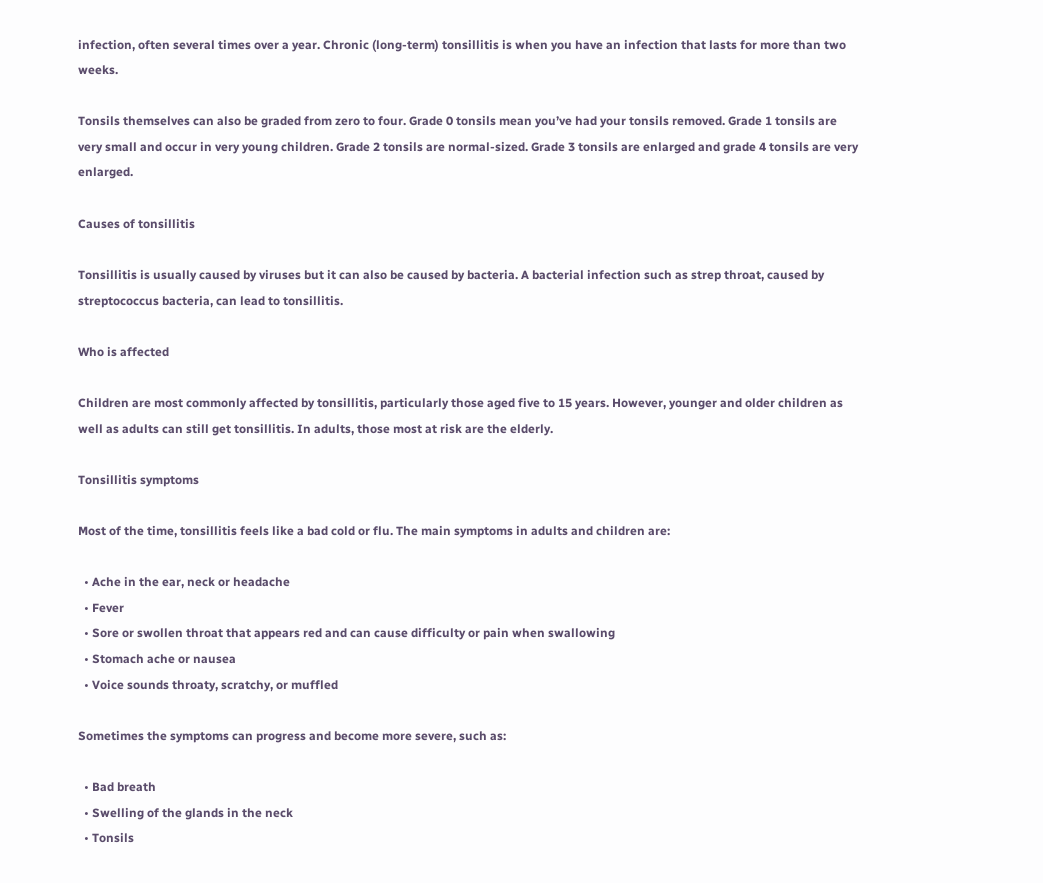infection, often several times over a year. Chronic (long-term) tonsillitis is when you have an infection that lasts for more than two weeks.

Tonsils themselves can also be graded from zero to four. Grade 0 tonsils mean you’ve had your tonsils removed. Grade 1 tonsils are very small and occur in very young children. Grade 2 tonsils are normal-sized. Grade 3 tonsils are enlarged and grade 4 tonsils are very enlarged.

Causes of tonsillitis

Tonsillitis is usually caused by viruses but it can also be caused by bacteria. A bacterial infection such as strep throat, caused by streptococcus bacteria, can lead to tonsillitis.

Who is affected

Children are most commonly affected by tonsillitis, particularly those aged five to 15 years. However, younger and older children as well as adults can still get tonsillitis. In adults, those most at risk are the elderly.

Tonsillitis symptoms

Most of the time, tonsillitis feels like a bad cold or flu. The main symptoms in adults and children are:

  • Ache in the ear, neck or headache
  • Fever
  • Sore or swollen throat that appears red and can cause difficulty or pain when swallowing
  • Stomach ache or nausea
  • Voice sounds throaty, scratchy, or muffled

Sometimes the symptoms can progress and become more severe, such as:

  • Bad breath
  • Swelling of the glands in the neck
  • Tonsils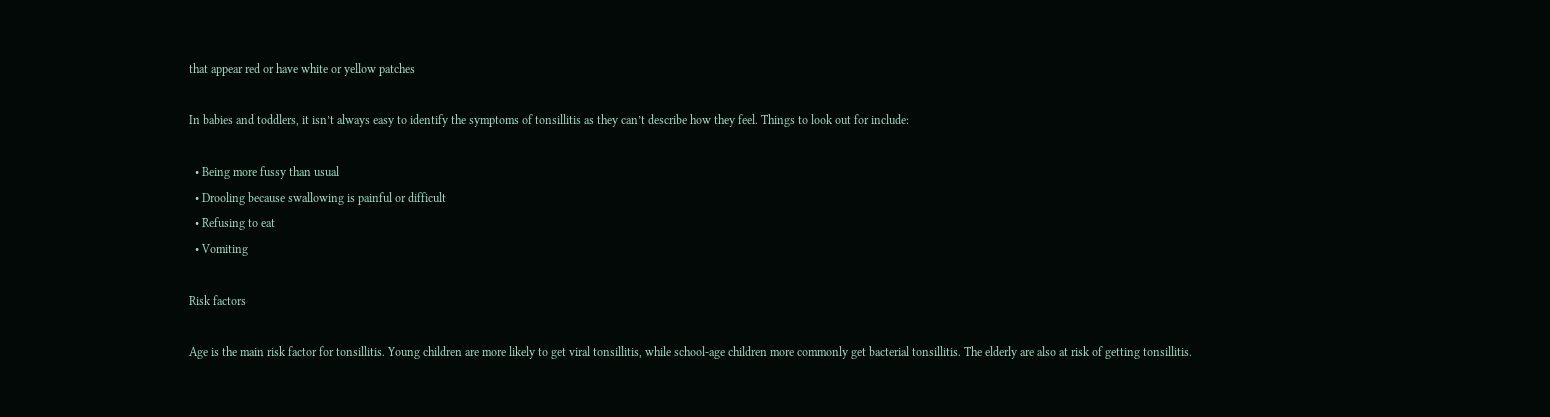that appear red or have white or yellow patches

In babies and toddlers, it isn’t always easy to identify the symptoms of tonsillitis as they can’t describe how they feel. Things to look out for include:

  • Being more fussy than usual
  • Drooling because swallowing is painful or difficult
  • Refusing to eat
  • Vomiting

Risk factors

Age is the main risk factor for tonsillitis. Young children are more likely to get viral tonsillitis, while school-age children more commonly get bacterial tonsillitis. The elderly are also at risk of getting tonsillitis.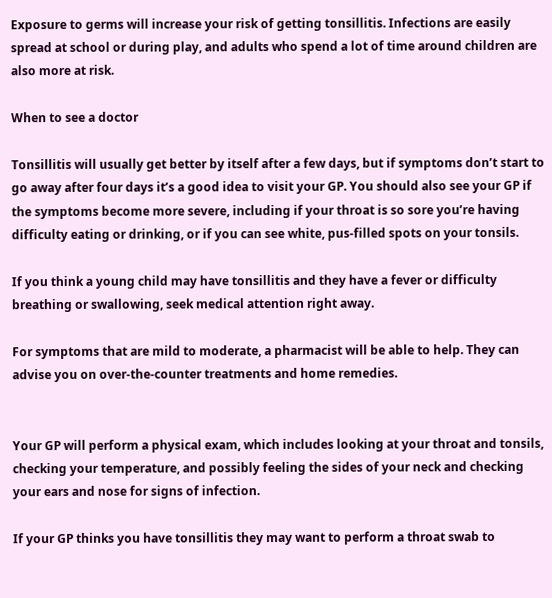Exposure to germs will increase your risk of getting tonsillitis. Infections are easily spread at school or during play, and adults who spend a lot of time around children are also more at risk.

When to see a doctor

Tonsillitis will usually get better by itself after a few days, but if symptoms don’t start to go away after four days it’s a good idea to visit your GP. You should also see your GP if the symptoms become more severe, including if your throat is so sore you’re having difficulty eating or drinking, or if you can see white, pus-filled spots on your tonsils.

If you think a young child may have tonsillitis and they have a fever or difficulty breathing or swallowing, seek medical attention right away.

For symptoms that are mild to moderate, a pharmacist will be able to help. They can advise you on over-the-counter treatments and home remedies.


Your GP will perform a physical exam, which includes looking at your throat and tonsils, checking your temperature, and possibly feeling the sides of your neck and checking your ears and nose for signs of infection.

If your GP thinks you have tonsillitis they may want to perform a throat swab to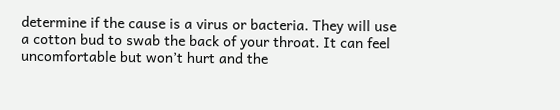determine if the cause is a virus or bacteria. They will use a cotton bud to swab the back of your throat. It can feel uncomfortable but won’t hurt and the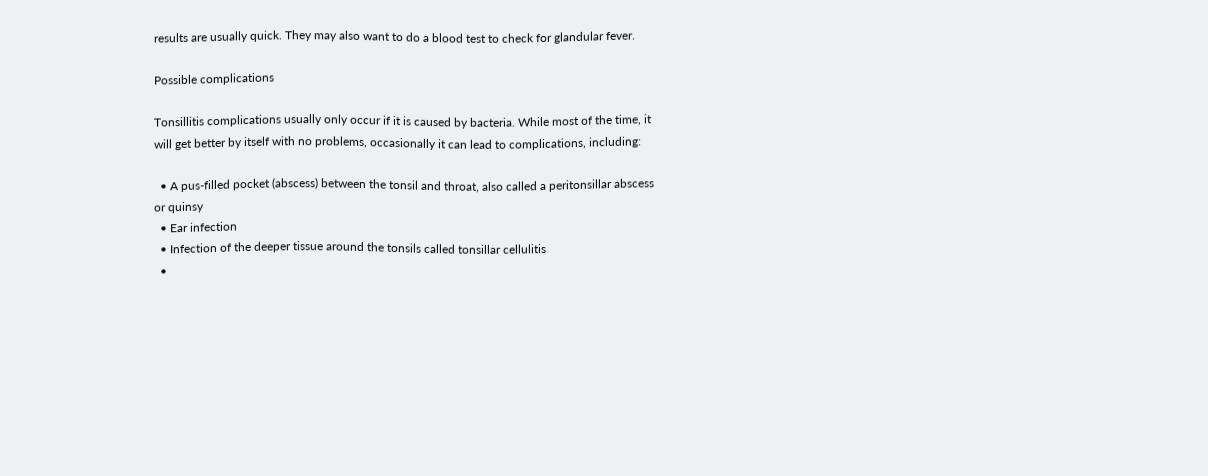results are usually quick. They may also want to do a blood test to check for glandular fever.

Possible complications

Tonsillitis complications usually only occur if it is caused by bacteria. While most of the time, it will get better by itself with no problems, occasionally it can lead to complications, including:

  • A pus-filled pocket (abscess) between the tonsil and throat, also called a peritonsillar abscess or quinsy
  • Ear infection
  • Infection of the deeper tissue around the tonsils called tonsillar cellulitis
  •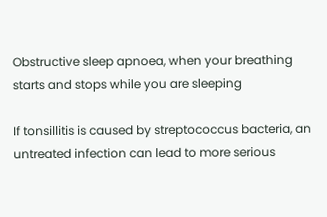Obstructive sleep apnoea, when your breathing starts and stops while you are sleeping

If tonsillitis is caused by streptococcus bacteria, an untreated infection can lead to more serious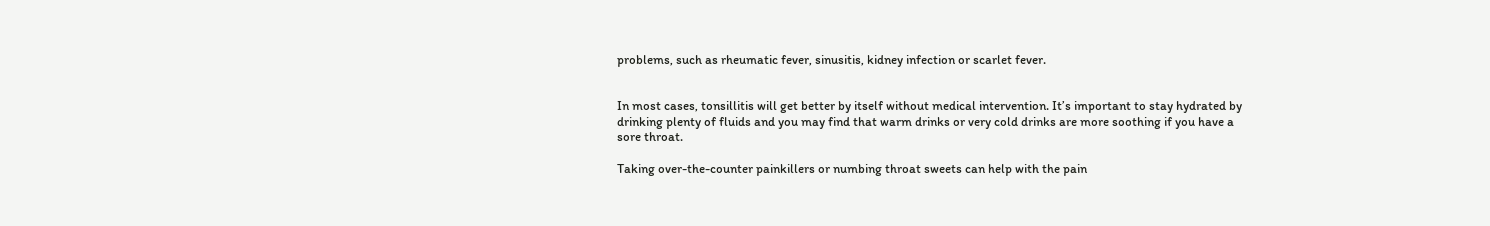problems, such as rheumatic fever, sinusitis, kidney infection or scarlet fever.


In most cases, tonsillitis will get better by itself without medical intervention. It’s important to stay hydrated by drinking plenty of fluids and you may find that warm drinks or very cold drinks are more soothing if you have a sore throat.

Taking over-the-counter painkillers or numbing throat sweets can help with the pain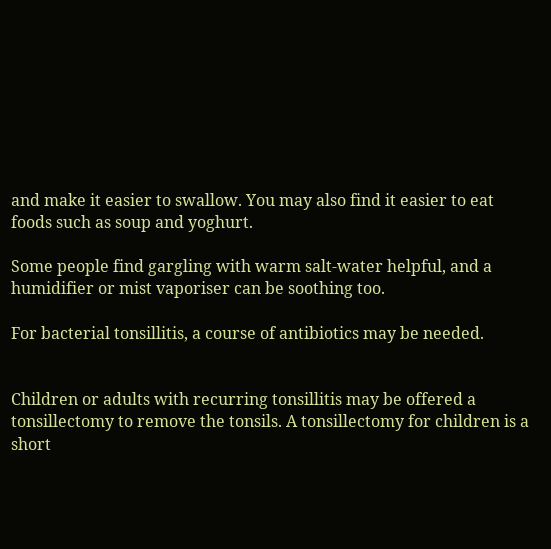and make it easier to swallow. You may also find it easier to eat foods such as soup and yoghurt.

Some people find gargling with warm salt-water helpful, and a humidifier or mist vaporiser can be soothing too.

For bacterial tonsillitis, a course of antibiotics may be needed.


Children or adults with recurring tonsillitis may be offered a tonsillectomy to remove the tonsils. A tonsillectomy for children is a short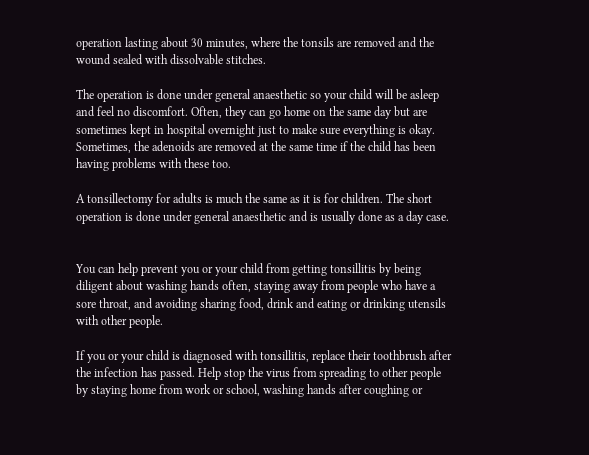operation lasting about 30 minutes, where the tonsils are removed and the wound sealed with dissolvable stitches.

The operation is done under general anaesthetic so your child will be asleep and feel no discomfort. Often, they can go home on the same day but are sometimes kept in hospital overnight just to make sure everything is okay. Sometimes, the adenoids are removed at the same time if the child has been having problems with these too.

A tonsillectomy for adults is much the same as it is for children. The short operation is done under general anaesthetic and is usually done as a day case.


You can help prevent you or your child from getting tonsillitis by being diligent about washing hands often, staying away from people who have a sore throat, and avoiding sharing food, drink and eating or drinking utensils with other people.

If you or your child is diagnosed with tonsillitis, replace their toothbrush after the infection has passed. Help stop the virus from spreading to other people by staying home from work or school, washing hands after coughing or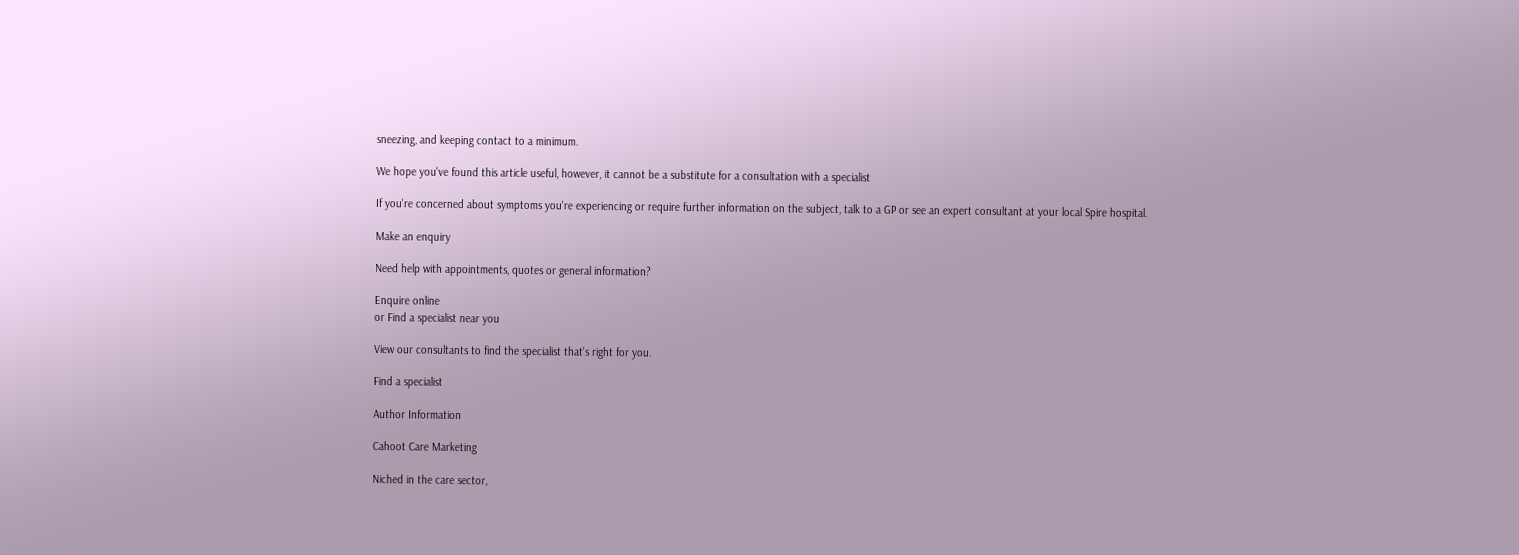sneezing, and keeping contact to a minimum.

We hope you've found this article useful, however, it cannot be a substitute for a consultation with a specialist

If you're concerned about symptoms you're experiencing or require further information on the subject, talk to a GP or see an expert consultant at your local Spire hospital.

Make an enquiry

Need help with appointments, quotes or general information?

Enquire online
or Find a specialist near you

View our consultants to find the specialist that's right for you.

Find a specialist

Author Information

Cahoot Care Marketing

Niched in the care sector,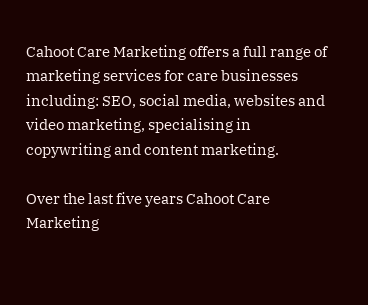Cahoot Care Marketing offers a full range of marketing services for care businesses including: SEO, social media, websites and video marketing, specialising in copywriting and content marketing.

Over the last five years Cahoot Care Marketing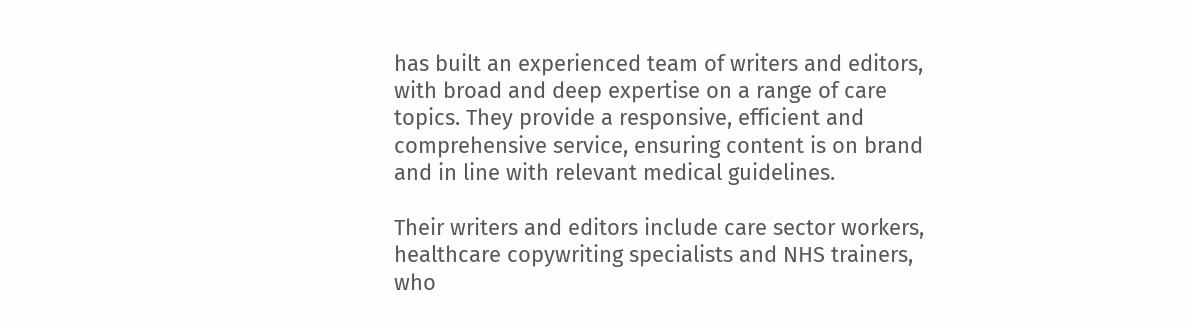has built an experienced team of writers and editors, with broad and deep expertise on a range of care topics. They provide a responsive, efficient and comprehensive service, ensuring content is on brand and in line with relevant medical guidelines.

Their writers and editors include care sector workers, healthcare copywriting specialists and NHS trainers, who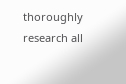thoroughly research all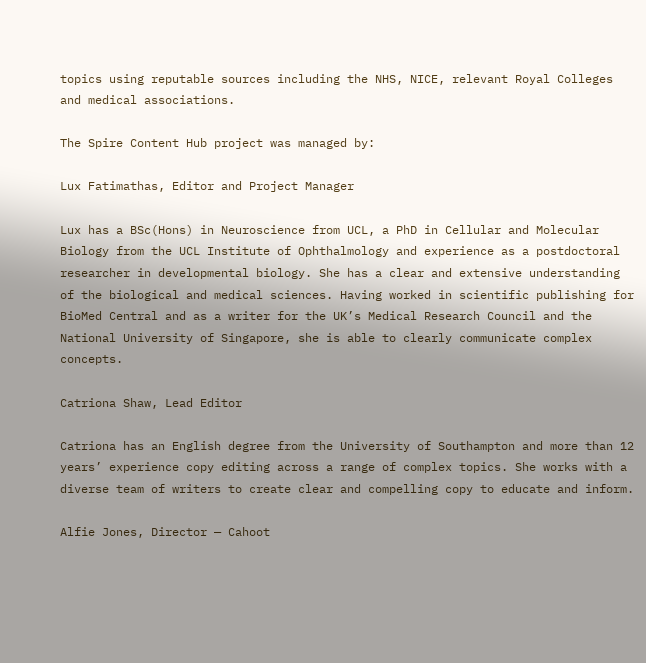topics using reputable sources including the NHS, NICE, relevant Royal Colleges and medical associations.

The Spire Content Hub project was managed by:

Lux Fatimathas, Editor and Project Manager

Lux has a BSc(Hons) in Neuroscience from UCL, a PhD in Cellular and Molecular Biology from the UCL Institute of Ophthalmology and experience as a postdoctoral researcher in developmental biology. She has a clear and extensive understanding of the biological and medical sciences. Having worked in scientific publishing for BioMed Central and as a writer for the UK’s Medical Research Council and the National University of Singapore, she is able to clearly communicate complex concepts.

Catriona Shaw, Lead Editor

Catriona has an English degree from the University of Southampton and more than 12 years’ experience copy editing across a range of complex topics. She works with a diverse team of writers to create clear and compelling copy to educate and inform.

Alfie Jones, Director — Cahoot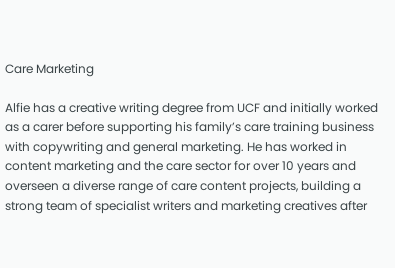Care Marketing

Alfie has a creative writing degree from UCF and initially worked as a carer before supporting his family’s care training business with copywriting and general marketing. He has worked in content marketing and the care sector for over 10 years and overseen a diverse range of care content projects, building a strong team of specialist writers and marketing creatives after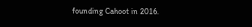founding Cahoot in 2016.